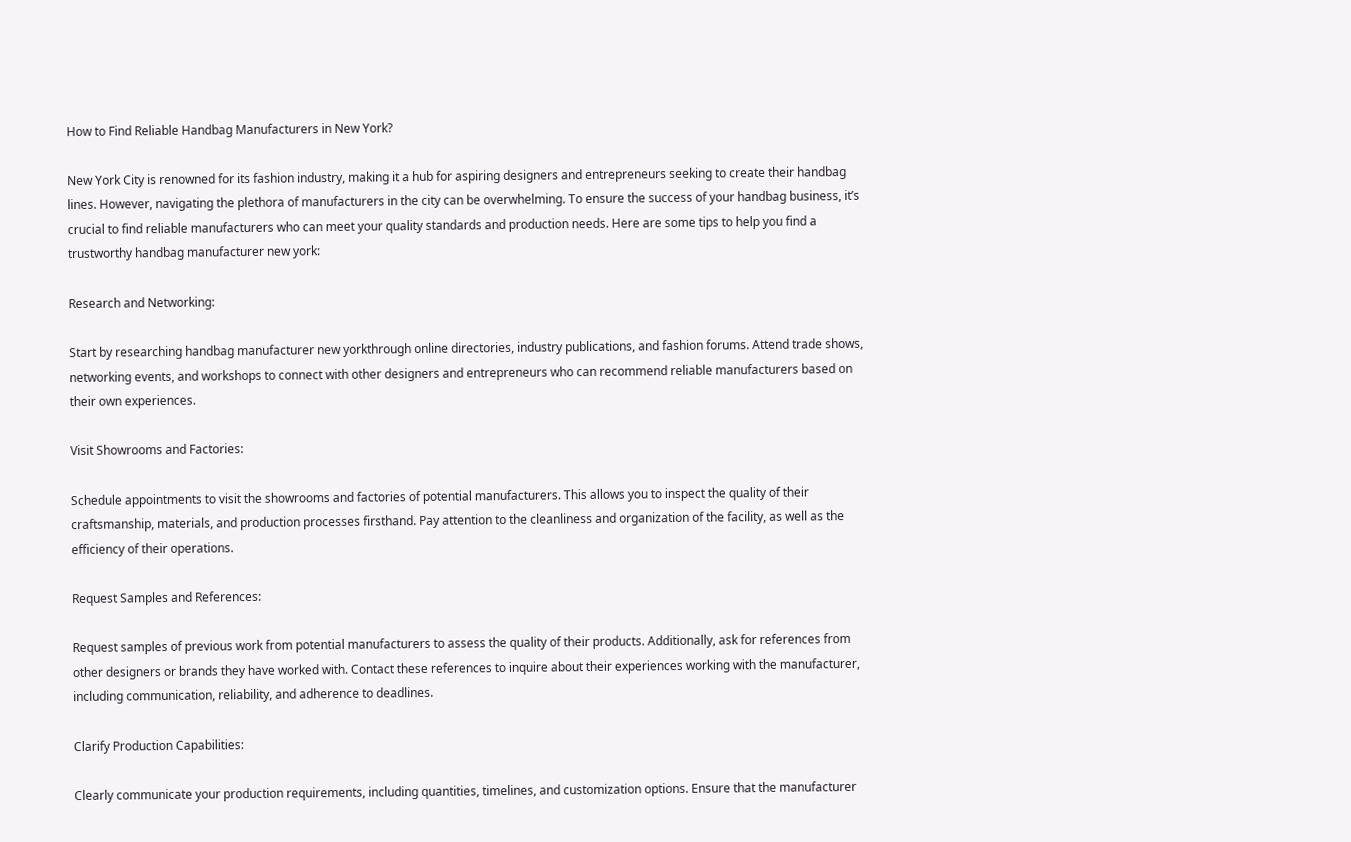How to Find Reliable Handbag Manufacturers in New York?

New York City is renowned for its fashion industry, making it a hub for aspiring designers and entrepreneurs seeking to create their handbag lines. However, navigating the plethora of manufacturers in the city can be overwhelming. To ensure the success of your handbag business, it’s crucial to find reliable manufacturers who can meet your quality standards and production needs. Here are some tips to help you find a trustworthy handbag manufacturer new york:

Research and Networking:

Start by researching handbag manufacturer new yorkthrough online directories, industry publications, and fashion forums. Attend trade shows, networking events, and workshops to connect with other designers and entrepreneurs who can recommend reliable manufacturers based on their own experiences.

Visit Showrooms and Factories:

Schedule appointments to visit the showrooms and factories of potential manufacturers. This allows you to inspect the quality of their craftsmanship, materials, and production processes firsthand. Pay attention to the cleanliness and organization of the facility, as well as the efficiency of their operations.

Request Samples and References:

Request samples of previous work from potential manufacturers to assess the quality of their products. Additionally, ask for references from other designers or brands they have worked with. Contact these references to inquire about their experiences working with the manufacturer, including communication, reliability, and adherence to deadlines.

Clarify Production Capabilities:

Clearly communicate your production requirements, including quantities, timelines, and customization options. Ensure that the manufacturer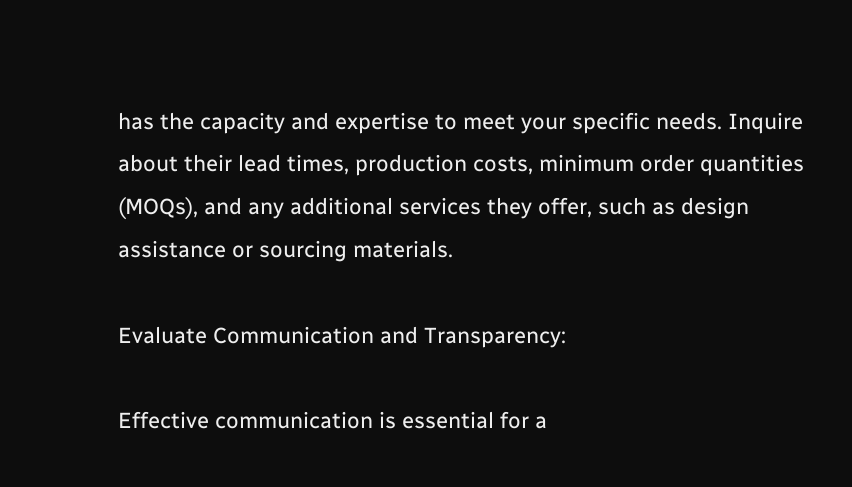has the capacity and expertise to meet your specific needs. Inquire about their lead times, production costs, minimum order quantities (MOQs), and any additional services they offer, such as design assistance or sourcing materials.

Evaluate Communication and Transparency:

Effective communication is essential for a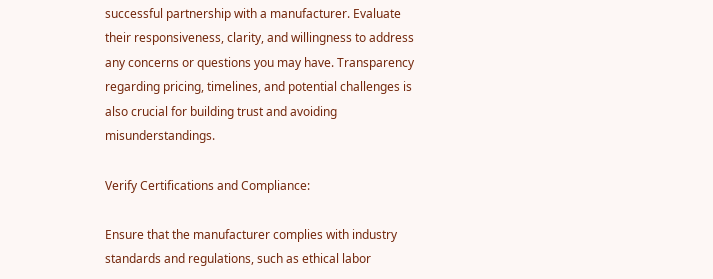successful partnership with a manufacturer. Evaluate their responsiveness, clarity, and willingness to address any concerns or questions you may have. Transparency regarding pricing, timelines, and potential challenges is also crucial for building trust and avoiding misunderstandings.

Verify Certifications and Compliance:

Ensure that the manufacturer complies with industry standards and regulations, such as ethical labor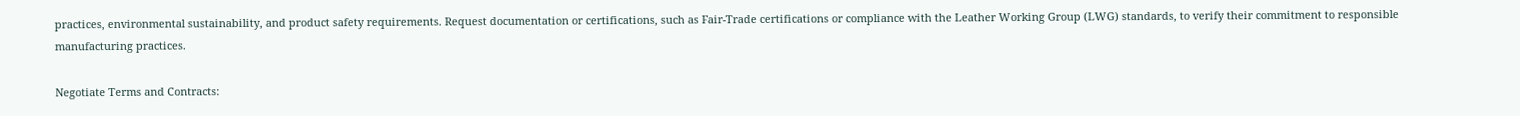practices, environmental sustainability, and product safety requirements. Request documentation or certifications, such as Fair-Trade certifications or compliance with the Leather Working Group (LWG) standards, to verify their commitment to responsible manufacturing practices.

Negotiate Terms and Contracts: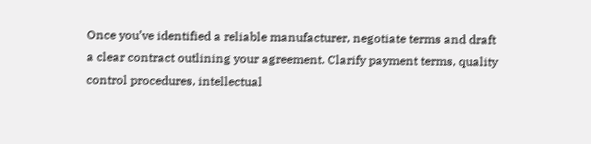Once you’ve identified a reliable manufacturer, negotiate terms and draft a clear contract outlining your agreement. Clarify payment terms, quality control procedures, intellectual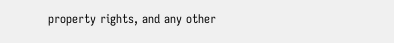property rights, and any other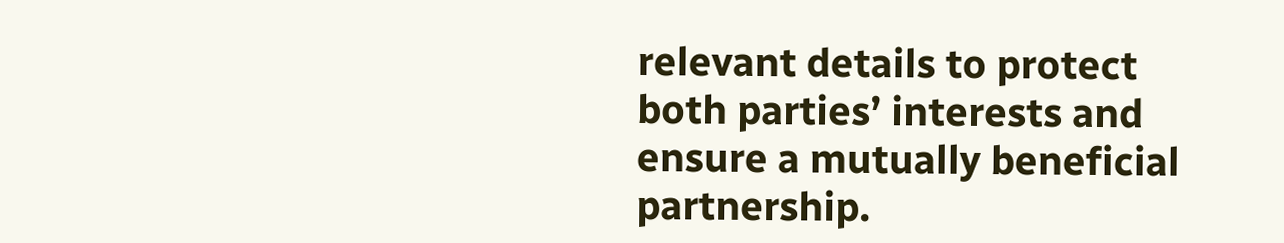relevant details to protect both parties’ interests and ensure a mutually beneficial partnership.